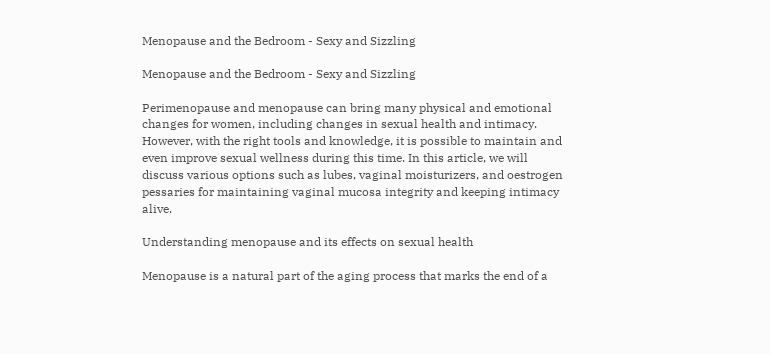Menopause and the Bedroom - Sexy and Sizzling

Menopause and the Bedroom - Sexy and Sizzling

Perimenopause and menopause can bring many physical and emotional changes for women, including changes in sexual health and intimacy. However, with the right tools and knowledge, it is possible to maintain and even improve sexual wellness during this time. In this article, we will discuss various options such as lubes, vaginal moisturizers, and oestrogen pessaries for maintaining vaginal mucosa integrity and keeping intimacy alive.

Understanding menopause and its effects on sexual health

Menopause is a natural part of the aging process that marks the end of a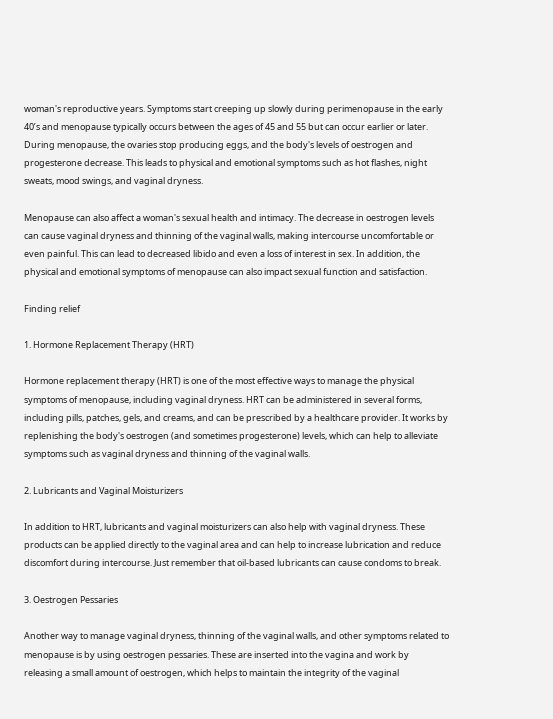woman's reproductive years. Symptoms start creeping up slowly during perimenopause in the early 40’s and menopause typically occurs between the ages of 45 and 55 but can occur earlier or later. During menopause, the ovaries stop producing eggs, and the body's levels of oestrogen and progesterone decrease. This leads to physical and emotional symptoms such as hot flashes, night sweats, mood swings, and vaginal dryness.

Menopause can also affect a woman's sexual health and intimacy. The decrease in oestrogen levels can cause vaginal dryness and thinning of the vaginal walls, making intercourse uncomfortable or even painful. This can lead to decreased libido and even a loss of interest in sex. In addition, the physical and emotional symptoms of menopause can also impact sexual function and satisfaction.

Finding relief

1. Hormone Replacement Therapy (HRT)

Hormone replacement therapy (HRT) is one of the most effective ways to manage the physical symptoms of menopause, including vaginal dryness. HRT can be administered in several forms, including pills, patches, gels, and creams, and can be prescribed by a healthcare provider. It works by replenishing the body's oestrogen (and sometimes progesterone) levels, which can help to alleviate symptoms such as vaginal dryness and thinning of the vaginal walls.

2. Lubricants and Vaginal Moisturizers

In addition to HRT, lubricants and vaginal moisturizers can also help with vaginal dryness. These products can be applied directly to the vaginal area and can help to increase lubrication and reduce discomfort during intercourse. Just remember that oil-based lubricants can cause condoms to break.

3. Oestrogen Pessaries

Another way to manage vaginal dryness, thinning of the vaginal walls, and other symptoms related to menopause is by using oestrogen pessaries. These are inserted into the vagina and work by releasing a small amount of oestrogen, which helps to maintain the integrity of the vaginal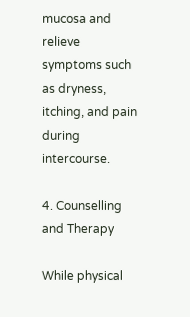mucosa and relieve symptoms such as dryness, itching, and pain during intercourse.

4. Counselling and Therapy

While physical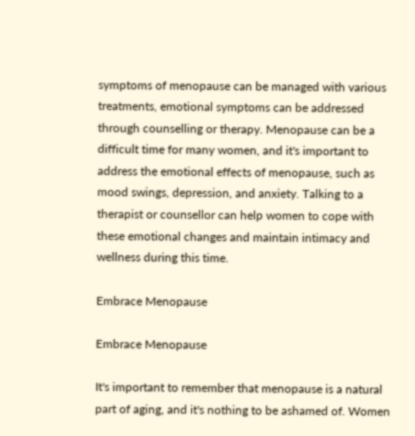symptoms of menopause can be managed with various treatments, emotional symptoms can be addressed through counselling or therapy. Menopause can be a difficult time for many women, and it's important to address the emotional effects of menopause, such as mood swings, depression, and anxiety. Talking to a therapist or counsellor can help women to cope with these emotional changes and maintain intimacy and wellness during this time.

Embrace Menopause

Embrace Menopause

It's important to remember that menopause is a natural part of aging, and it's nothing to be ashamed of. Women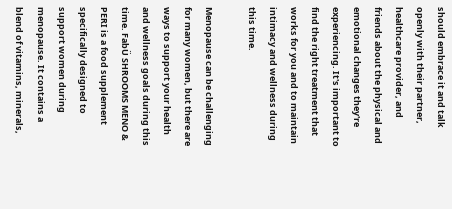should embrace it and talk openly with their partner, healthcare provider, and friends about the physical and emotional changes they're experiencing. It's important to find the right treatment that works for you and to maintain intimacy and wellness during this time.

Menopause can be challenging for many women, but there are ways to support your health and wellness goals during this time. FabÜ SHROOMS MENO & PERI is a food supplement specifically designed to support women during menopause. It contains a blend of vitamins, minerals,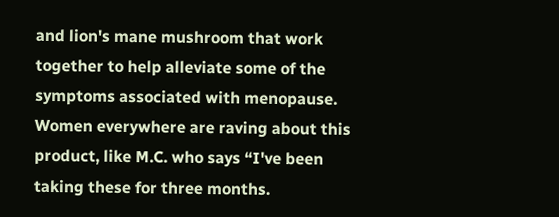and lion's mane mushroom that work together to help alleviate some of the symptoms associated with menopause. Women everywhere are raving about this product, like M.C. who says “I've been taking these for three months.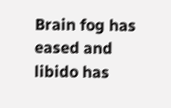Brain fog has eased and libido has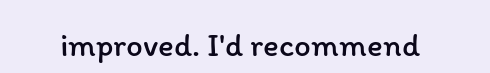improved. I'd recommend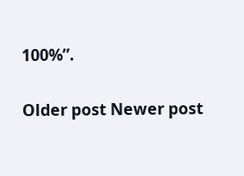100%”.

Older post Newer post